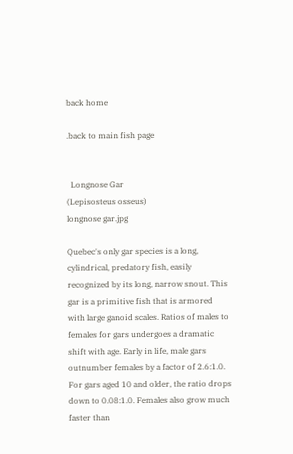back home

.back to main fish page


  Longnose Gar
(Lepisosteus osseus)
longnose gar.jpg

Quebec's only gar species is a long, cylindrical, predatory fish, easily recognized by its long, narrow snout. This gar is a primitive fish that is armored with large ganoid scales. Ratios of males to females for gars undergoes a dramatic shift with age. Early in life, male gars outnumber females by a factor of 2.6:1.0. For gars aged 10 and older, the ratio drops down to 0.08:1.0. Females also grow much faster than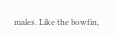males. Like the bowfin,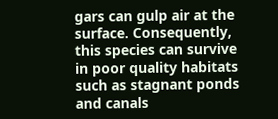gars can gulp air at the surface. Consequently, this species can survive in poor quality habitats such as stagnant ponds and canals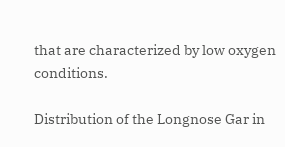that are characterized by low oxygen conditions.

Distribution of the Longnose Gar in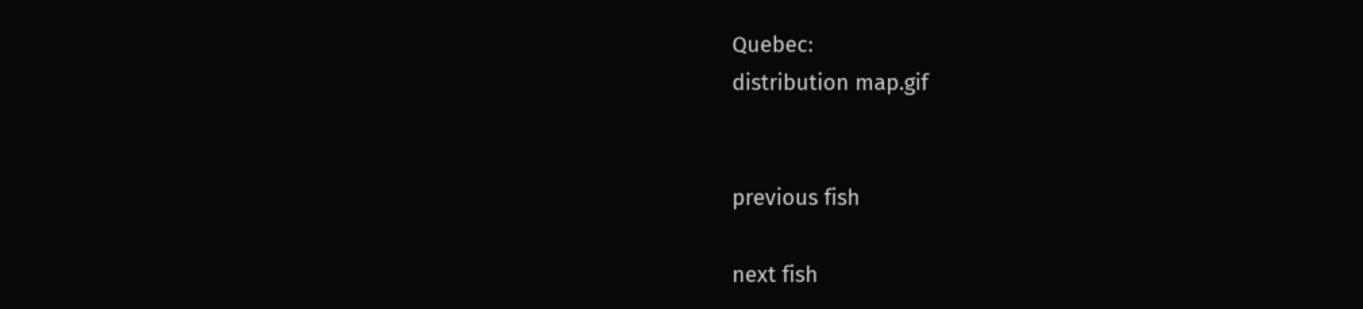Quebec:
distribution map.gif


previous fish

next fish